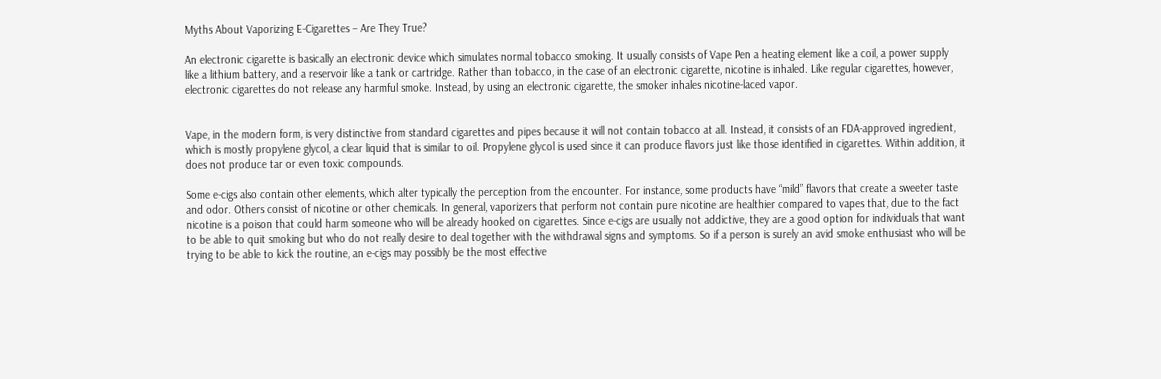Myths About Vaporizing E-Cigarettes – Are They True?

An electronic cigarette is basically an electronic device which simulates normal tobacco smoking. It usually consists of Vape Pen a heating element like a coil, a power supply like a lithium battery, and a reservoir like a tank or cartridge. Rather than tobacco, in the case of an electronic cigarette, nicotine is inhaled. Like regular cigarettes, however, electronic cigarettes do not release any harmful smoke. Instead, by using an electronic cigarette, the smoker inhales nicotine-laced vapor.


Vape, in the modern form, is very distinctive from standard cigarettes and pipes because it will not contain tobacco at all. Instead, it consists of an FDA-approved ingredient, which is mostly propylene glycol, a clear liquid that is similar to oil. Propylene glycol is used since it can produce flavors just like those identified in cigarettes. Within addition, it does not produce tar or even toxic compounds.

Some e-cigs also contain other elements, which alter typically the perception from the encounter. For instance, some products have “mild” flavors that create a sweeter taste and odor. Others consist of nicotine or other chemicals. In general, vaporizers that perform not contain pure nicotine are healthier compared to vapes that, due to the fact nicotine is a poison that could harm someone who will be already hooked on cigarettes. Since e-cigs are usually not addictive, they are a good option for individuals that want to be able to quit smoking but who do not really desire to deal together with the withdrawal signs and symptoms. So if a person is surely an avid smoke enthusiast who will be trying to be able to kick the routine, an e-cigs may possibly be the most effective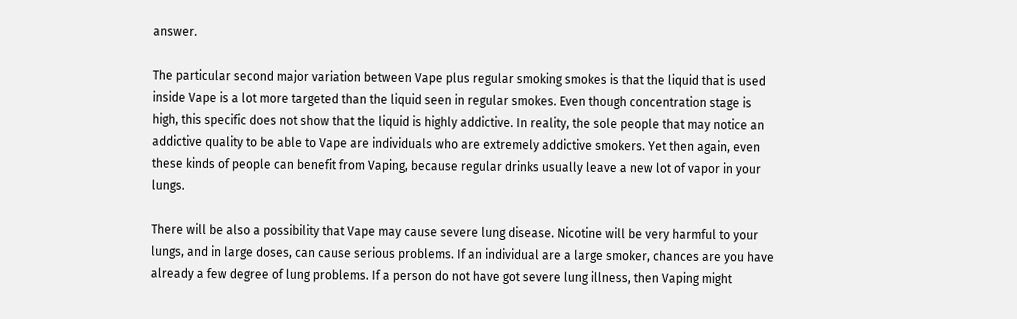answer.

The particular second major variation between Vape plus regular smoking smokes is that the liquid that is used inside Vape is a lot more targeted than the liquid seen in regular smokes. Even though concentration stage is high, this specific does not show that the liquid is highly addictive. In reality, the sole people that may notice an addictive quality to be able to Vape are individuals who are extremely addictive smokers. Yet then again, even these kinds of people can benefit from Vaping, because regular drinks usually leave a new lot of vapor in your lungs.

There will be also a possibility that Vape may cause severe lung disease. Nicotine will be very harmful to your lungs, and in large doses, can cause serious problems. If an individual are a large smoker, chances are you have already a few degree of lung problems. If a person do not have got severe lung illness, then Vaping might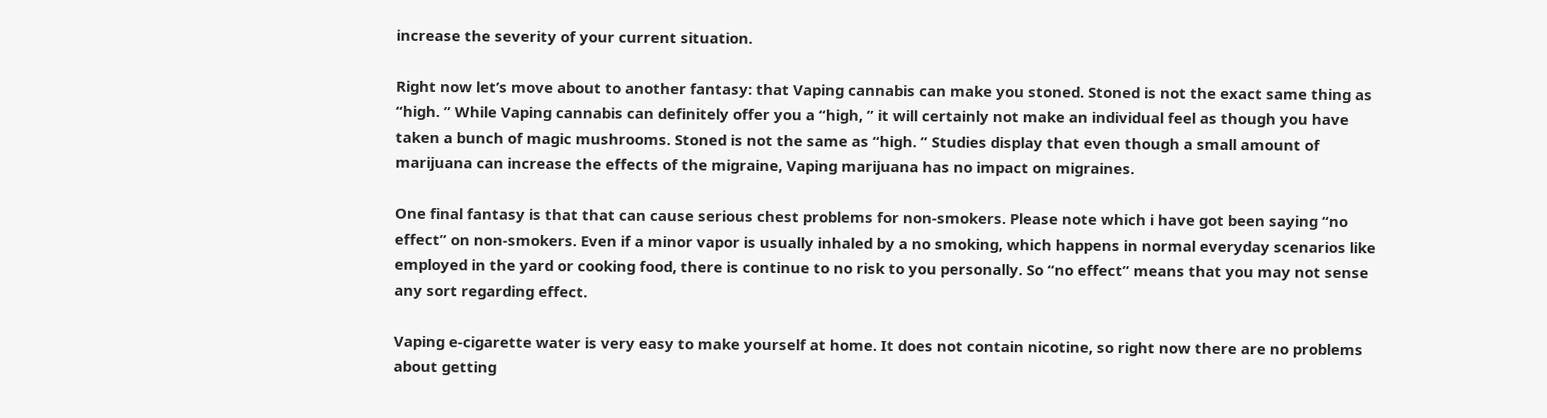increase the severity of your current situation.

Right now let’s move about to another fantasy: that Vaping cannabis can make you stoned. Stoned is not the exact same thing as “high. ” While Vaping cannabis can definitely offer you a “high, ” it will certainly not make an individual feel as though you have taken a bunch of magic mushrooms. Stoned is not the same as “high. ” Studies display that even though a small amount of marijuana can increase the effects of the migraine, Vaping marijuana has no impact on migraines.

One final fantasy is that that can cause serious chest problems for non-smokers. Please note which i have got been saying “no effect” on non-smokers. Even if a minor vapor is usually inhaled by a no smoking, which happens in normal everyday scenarios like employed in the yard or cooking food, there is continue to no risk to you personally. So “no effect” means that you may not sense any sort regarding effect.

Vaping e-cigarette water is very easy to make yourself at home. It does not contain nicotine, so right now there are no problems about getting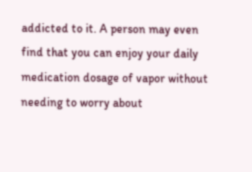addicted to it. A person may even find that you can enjoy your daily medication dosage of vapor without needing to worry about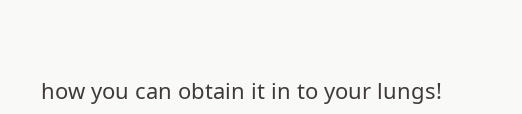how you can obtain it in to your lungs!